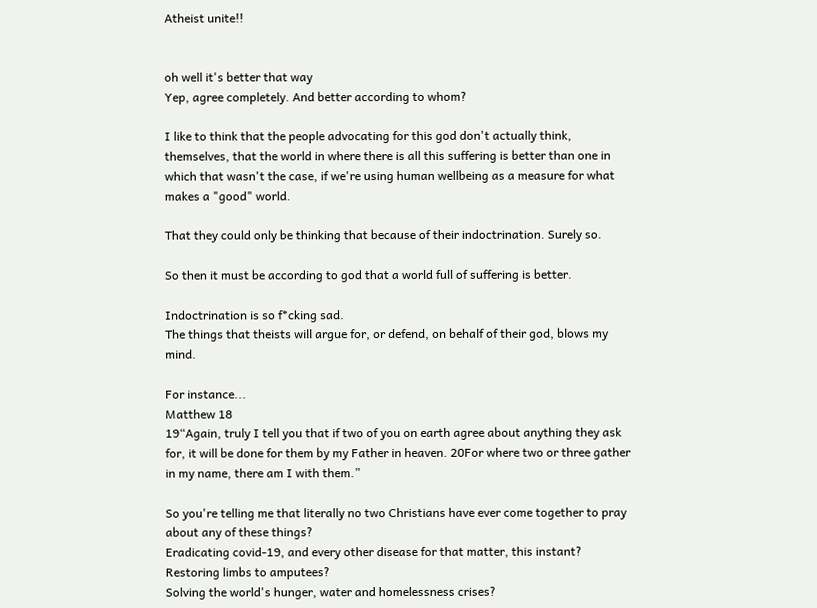Atheist unite!!


oh well it's better that way
Yep, agree completely. And better according to whom?

I like to think that the people advocating for this god don't actually think, themselves, that the world in where there is all this suffering is better than one in which that wasn't the case, if we're using human wellbeing as a measure for what makes a "good" world.

That they could only be thinking that because of their indoctrination. Surely so.

So then it must be according to god that a world full of suffering is better.

Indoctrination is so f*cking sad.
The things that theists will argue for, or defend, on behalf of their god, blows my mind.

For instance...
Matthew 18
19“Again, truly I tell you that if two of you on earth agree about anything they ask for, it will be done for them by my Father in heaven. 20For where two or three gather in my name, there am I with them.”

So you're telling me that literally no two Christians have ever come together to pray about any of these things?
Eradicating covid-19, and every other disease for that matter, this instant?
Restoring limbs to amputees?
Solving the world's hunger, water and homelessness crises?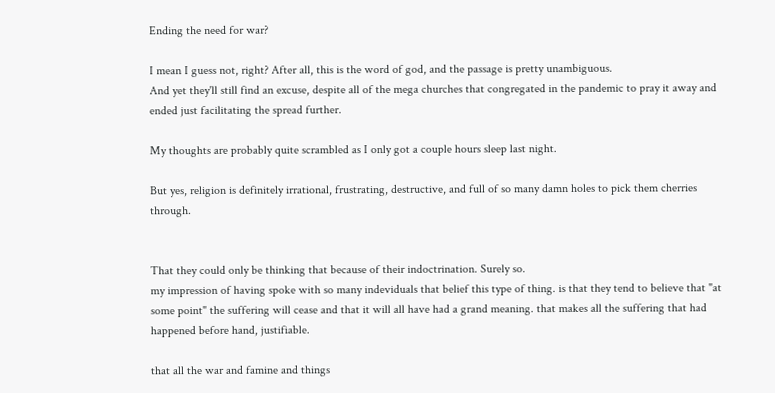Ending the need for war?

I mean I guess not, right? After all, this is the word of god, and the passage is pretty unambiguous.
And yet they'll still find an excuse, despite all of the mega churches that congregated in the pandemic to pray it away and ended just facilitating the spread further.

My thoughts are probably quite scrambled as I only got a couple hours sleep last night.

But yes, religion is definitely irrational, frustrating, destructive, and full of so many damn holes to pick them cherries through.


That they could only be thinking that because of their indoctrination. Surely so.
my impression of having spoke with so many indeviduals that belief this type of thing. is that they tend to believe that "at some point" the suffering will cease and that it will all have had a grand meaning. that makes all the suffering that had happened before hand, justifiable.

that all the war and famine and things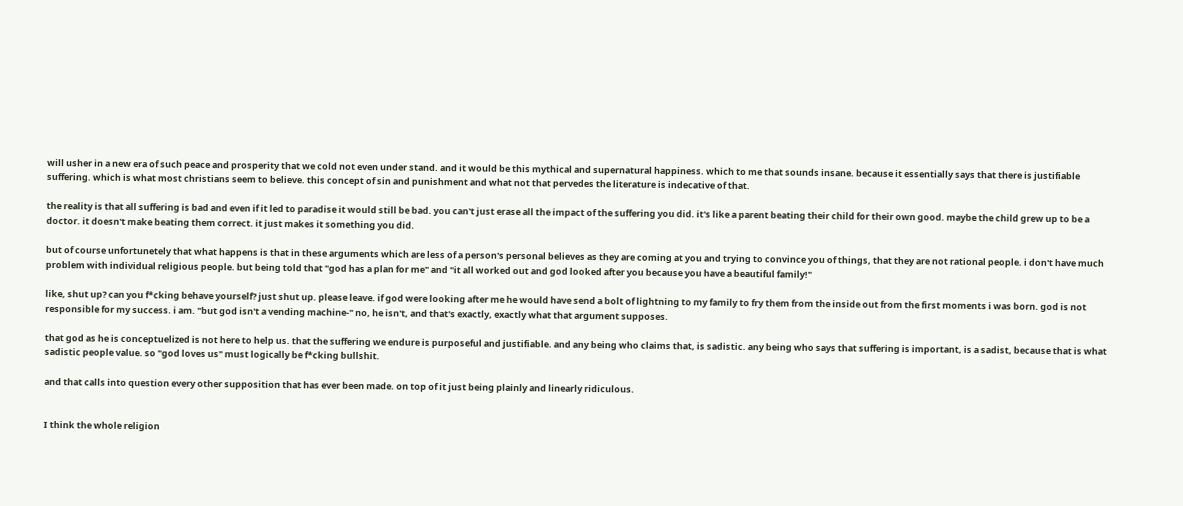will usher in a new era of such peace and prosperity that we cold not even under stand. and it would be this mythical and supernatural happiness. which to me that sounds insane. because it essentially says that there is justifiable suffering. which is what most christians seem to believe. this concept of sin and punishment and what not that pervedes the literature is indecative of that.

the reality is that all suffering is bad and even if it led to paradise it would still be bad. you can't just erase all the impact of the suffering you did. it's like a parent beating their child for their own good. maybe the child grew up to be a doctor. it doesn't make beating them correct. it just makes it something you did.

but of course unfortunetely that what happens is that in these arguments which are less of a person's personal believes as they are coming at you and trying to convince you of things, that they are not rational people. i don't have much problem with individual religious people. but being told that "god has a plan for me" and "it all worked out and god looked after you because you have a beautiful family!"

like, shut up? can you f*cking behave yourself? just shut up. please leave. if god were looking after me he would have send a bolt of lightning to my family to fry them from the inside out from the first moments i was born. god is not responsible for my success. i am. "but god isn't a vending machine-" no, he isn't, and that's exactly, exactly what that argument supposes.

that god as he is conceptuelized is not here to help us. that the suffering we endure is purposeful and justifiable. and any being who claims that, is sadistic. any being who says that suffering is important, is a sadist, because that is what sadistic people value. so "god loves us" must logically be f*cking bullshit.

and that calls into question every other supposition that has ever been made. on top of it just being plainly and linearly ridiculous.


I think the whole religion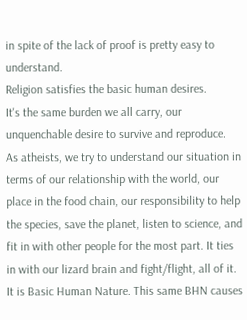in spite of the lack of proof is pretty easy to understand.
Religion satisfies the basic human desires.
It's the same burden we all carry, our unquenchable desire to survive and reproduce.
As atheists, we try to understand our situation in terms of our relationship with the world, our place in the food chain, our responsibility to help the species, save the planet, listen to science, and fit in with other people for the most part. It ties in with our lizard brain and fight/flight, all of it. It is Basic Human Nature. This same BHN causes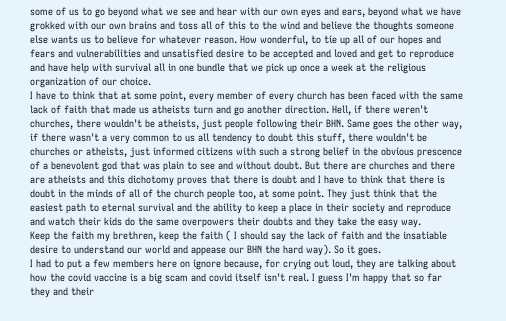some of us to go beyond what we see and hear with our own eyes and ears, beyond what we have grokked with our own brains and toss all of this to the wind and believe the thoughts someone else wants us to believe for whatever reason. How wonderful, to tie up all of our hopes and fears and vulnerabilities and unsatisfied desire to be accepted and loved and get to reproduce and have help with survival all in one bundle that we pick up once a week at the religious organization of our choice.
I have to think that at some point, every member of every church has been faced with the same lack of faith that made us atheists turn and go another direction. Hell, if there weren't churches, there wouldn't be atheists, just people following their BHN. Same goes the other way, if there wasn't a very common to us all tendency to doubt this stuff, there wouldn't be churches or atheists, just informed citizens with such a strong belief in the obvious prescence of a benevolent god that was plain to see and without doubt. But there are churches and there are atheists and this dichotomy proves that there is doubt and I have to think that there is doubt in the minds of all of the church people too, at some point. They just think that the easiest path to eternal survival and the ability to keep a place in their society and reproduce and watch their kids do the same overpowers their doubts and they take the easy way.
Keep the faith my brethren, keep the faith ( I should say the lack of faith and the insatiable desire to understand our world and appease our BHN the hard way). So it goes.
I had to put a few members here on ignore because, for crying out loud, they are talking about how the covid vaccine is a big scam and covid itself isn't real. I guess I'm happy that so far they and their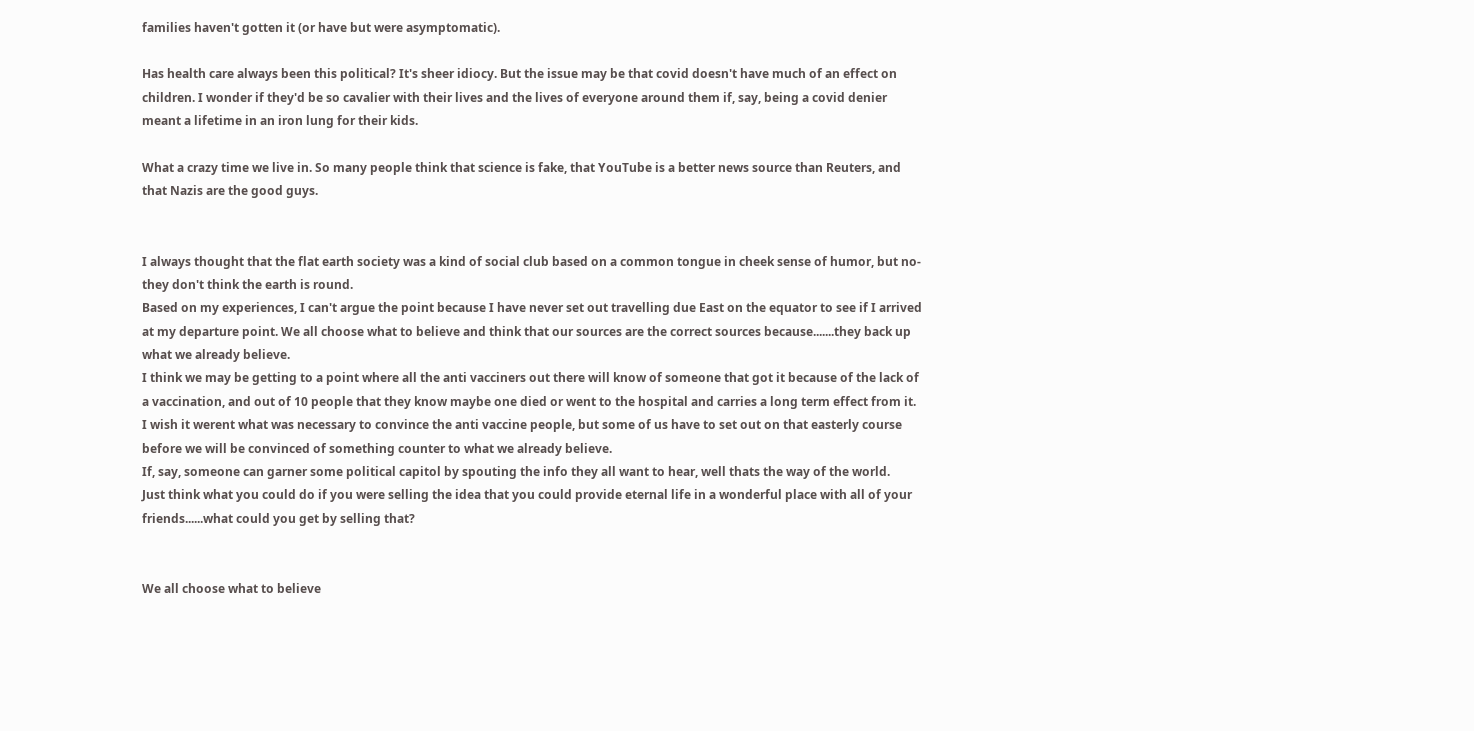families haven't gotten it (or have but were asymptomatic).

Has health care always been this political? It's sheer idiocy. But the issue may be that covid doesn't have much of an effect on children. I wonder if they'd be so cavalier with their lives and the lives of everyone around them if, say, being a covid denier meant a lifetime in an iron lung for their kids.

What a crazy time we live in. So many people think that science is fake, that YouTube is a better news source than Reuters, and that Nazis are the good guys.


I always thought that the flat earth society was a kind of social club based on a common tongue in cheek sense of humor, but no- they don't think the earth is round.
Based on my experiences, I can't argue the point because I have never set out travelling due East on the equator to see if I arrived at my departure point. We all choose what to believe and think that our sources are the correct sources because.......they back up what we already believe.
I think we may be getting to a point where all the anti vacciners out there will know of someone that got it because of the lack of a vaccination, and out of 10 people that they know maybe one died or went to the hospital and carries a long term effect from it. I wish it werent what was necessary to convince the anti vaccine people, but some of us have to set out on that easterly course before we will be convinced of something counter to what we already believe.
If, say, someone can garner some political capitol by spouting the info they all want to hear, well thats the way of the world.
Just think what you could do if you were selling the idea that you could provide eternal life in a wonderful place with all of your friends......what could you get by selling that?


We all choose what to believe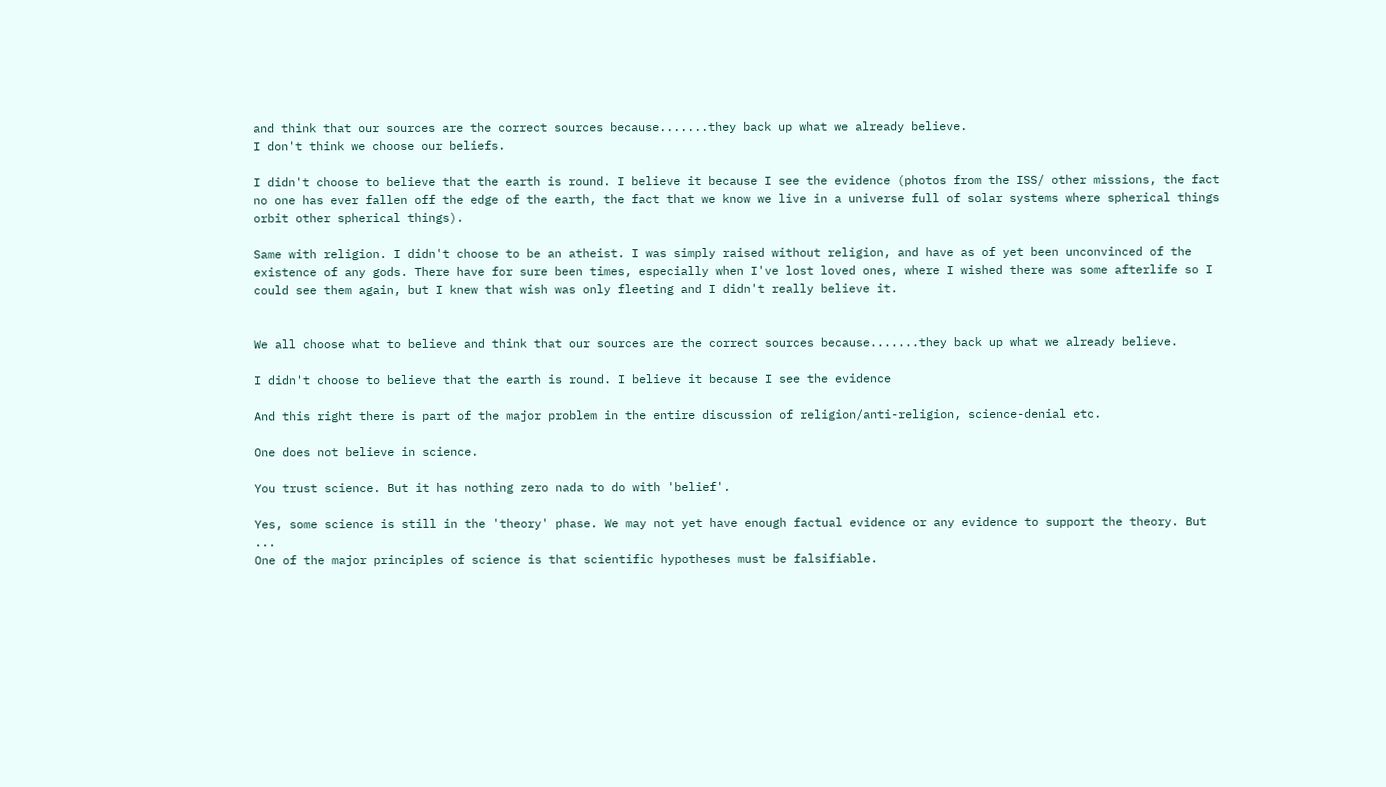and think that our sources are the correct sources because.......they back up what we already believe.
I don't think we choose our beliefs.

I didn't choose to believe that the earth is round. I believe it because I see the evidence (photos from the ISS/ other missions, the fact no one has ever fallen off the edge of the earth, the fact that we know we live in a universe full of solar systems where spherical things orbit other spherical things).

Same with religion. I didn't choose to be an atheist. I was simply raised without religion, and have as of yet been unconvinced of the existence of any gods. There have for sure been times, especially when I've lost loved ones, where I wished there was some afterlife so I could see them again, but I knew that wish was only fleeting and I didn't really believe it.


We all choose what to believe and think that our sources are the correct sources because.......they back up what we already believe.

I didn't choose to believe that the earth is round. I believe it because I see the evidence

And this right there is part of the major problem in the entire discussion of religion/anti-religion, science-denial etc.

One does not believe in science.

You trust science. But it has nothing zero nada to do with 'belief'.

Yes, some science is still in the 'theory' phase. We may not yet have enough factual evidence or any evidence to support the theory. But ...
One of the major principles of science is that scientific hypotheses must be falsifiable.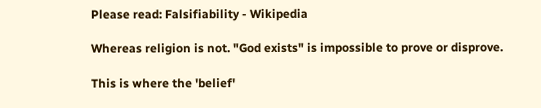Please read: Falsifiability - Wikipedia

Whereas religion is not. "God exists" is impossible to prove or disprove.

This is where the 'belief'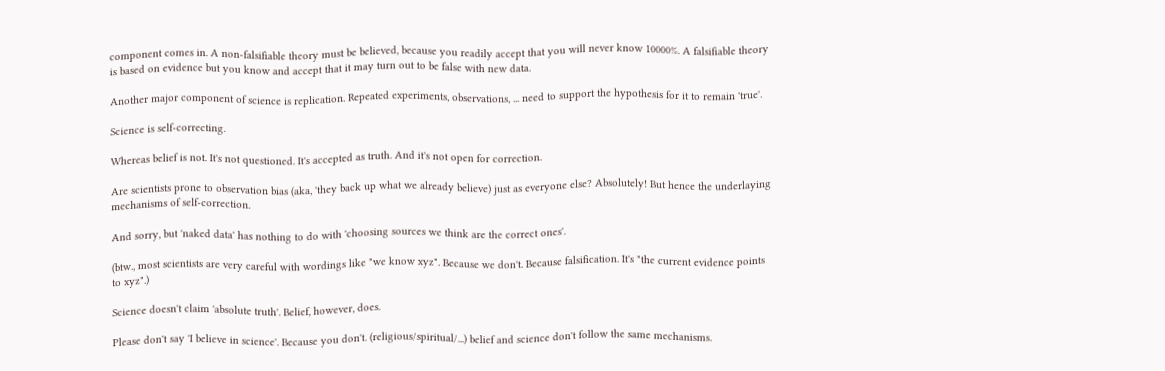component comes in. A non-falsifiable theory must be believed, because you readily accept that you will never know 10000%. A falsifiable theory is based on evidence but you know and accept that it may turn out to be false with new data.

Another major component of science is replication. Repeated experiments, observations, ... need to support the hypothesis for it to remain 'true'.

Science is self-correcting.

Whereas belief is not. It's not questioned. It's accepted as truth. And it's not open for correction.

Are scientists prone to observation bias (aka, 'they back up what we already believe) just as everyone else? Absolutely! But hence the underlaying mechanisms of self-correction.

And sorry, but 'naked data' has nothing to do with 'choosing sources we think are the correct ones'.

(btw., most scientists are very careful with wordings like "we know xyz". Because we don't. Because falsification. It's "the current evidence points to xyz".)

Science doesn't claim 'absolute truth'. Belief, however, does.

Please don't say 'I believe in science'. Because you don't. (religious/spiritual/...) belief and science don't follow the same mechanisms.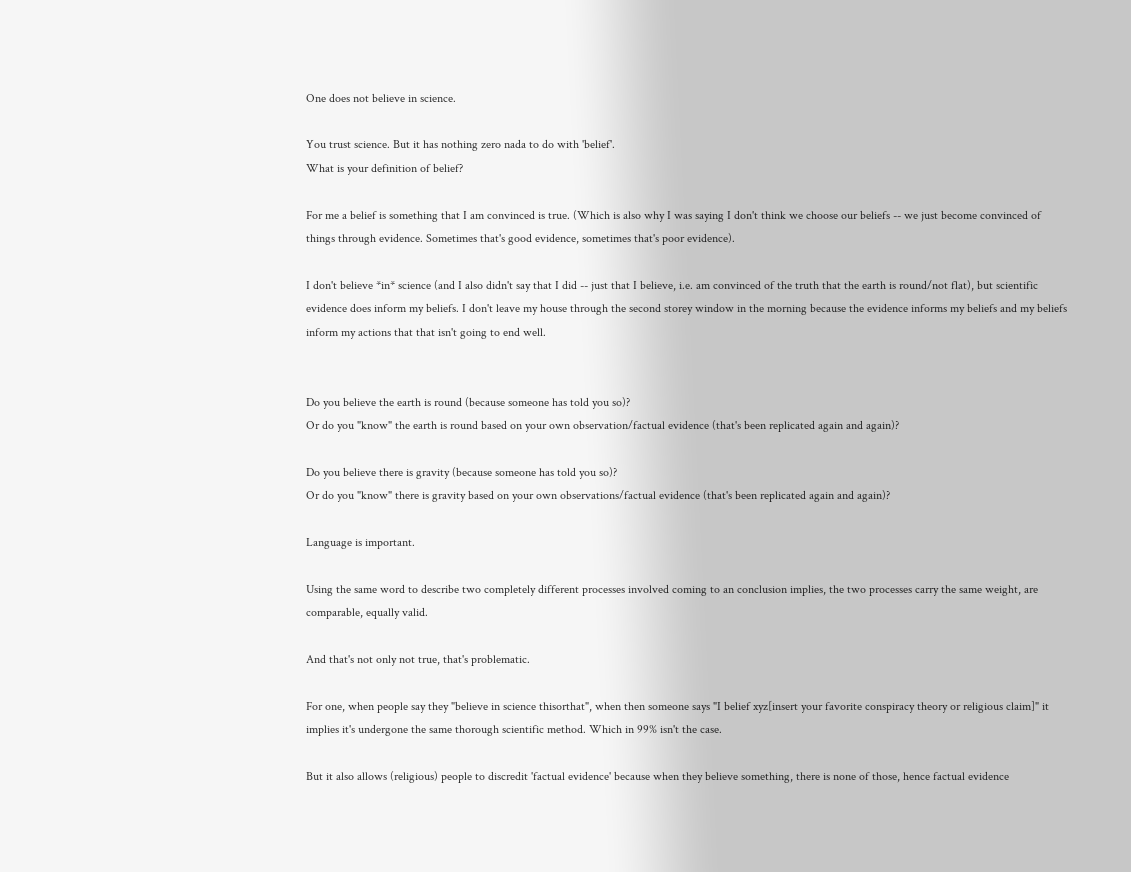One does not believe in science.

You trust science. But it has nothing zero nada to do with 'belief'.
What is your definition of belief?

For me a belief is something that I am convinced is true. (Which is also why I was saying I don't think we choose our beliefs -- we just become convinced of things through evidence. Sometimes that's good evidence, sometimes that's poor evidence).

I don't believe *in* science (and I also didn't say that I did -- just that I believe, i.e. am convinced of the truth that the earth is round/not flat), but scientific evidence does inform my beliefs. I don't leave my house through the second storey window in the morning because the evidence informs my beliefs and my beliefs inform my actions that that isn't going to end well.


Do you believe the earth is round (because someone has told you so)?
Or do you "know" the earth is round based on your own observation/factual evidence (that's been replicated again and again)?

Do you believe there is gravity (because someone has told you so)?
Or do you "know" there is gravity based on your own observations/factual evidence (that's been replicated again and again)?

Language is important.

Using the same word to describe two completely different processes involved coming to an conclusion implies, the two processes carry the same weight, are comparable, equally valid.

And that's not only not true, that's problematic.

For one, when people say they "believe in science thisorthat", when then someone says "I belief xyz[insert your favorite conspiracy theory or religious claim]" it implies it's undergone the same thorough scientific method. Which in 99% isn't the case.

But it also allows (religious) people to discredit 'factual evidence' because when they believe something, there is none of those, hence factual evidence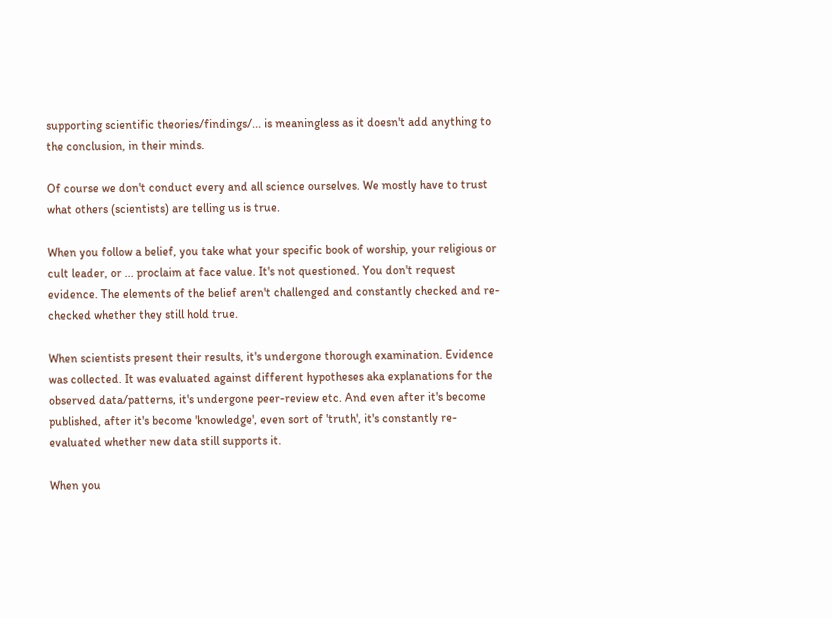supporting scientific theories/findings/... is meaningless as it doesn't add anything to the conclusion, in their minds.

Of course we don't conduct every and all science ourselves. We mostly have to trust what others (scientists) are telling us is true.

When you follow a belief, you take what your specific book of worship, your religious or cult leader, or ... proclaim at face value. It's not questioned. You don't request evidence. The elements of the belief aren't challenged and constantly checked and re-checked whether they still hold true.

When scientists present their results, it's undergone thorough examination. Evidence was collected. It was evaluated against different hypotheses aka explanations for the observed data/patterns, it's undergone peer-review etc. And even after it's become published, after it's become 'knowledge', even sort of 'truth', it's constantly re-evaluated whether new data still supports it.

When you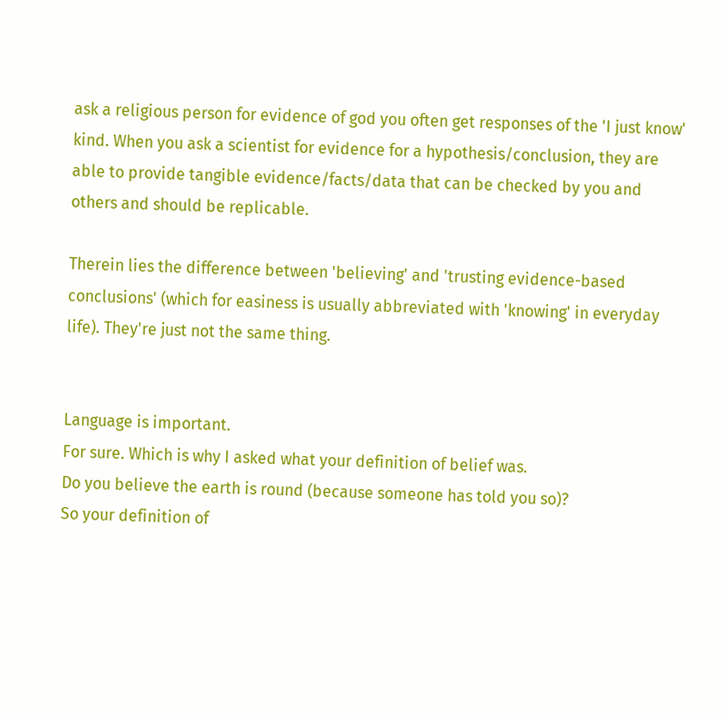ask a religious person for evidence of god you often get responses of the 'I just know' kind. When you ask a scientist for evidence for a hypothesis/conclusion, they are able to provide tangible evidence/facts/data that can be checked by you and others and should be replicable.

Therein lies the difference between 'believing' and 'trusting evidence-based conclusions' (which for easiness is usually abbreviated with 'knowing' in everyday life). They're just not the same thing.


Language is important.
For sure. Which is why I asked what your definition of belief was.
Do you believe the earth is round (because someone has told you so)?
So your definition of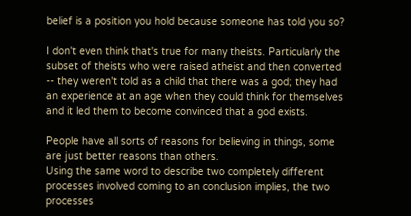belief is a position you hold because someone has told you so?

I don't even think that's true for many theists. Particularly the subset of theists who were raised atheist and then converted -- they weren't told as a child that there was a god; they had an experience at an age when they could think for themselves and it led them to become convinced that a god exists.

People have all sorts of reasons for believing in things, some are just better reasons than others.
Using the same word to describe two completely different processes involved coming to an conclusion implies, the two processes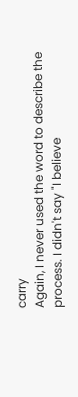carry
Again, I never used the word to describe the process. I didn't say "I believe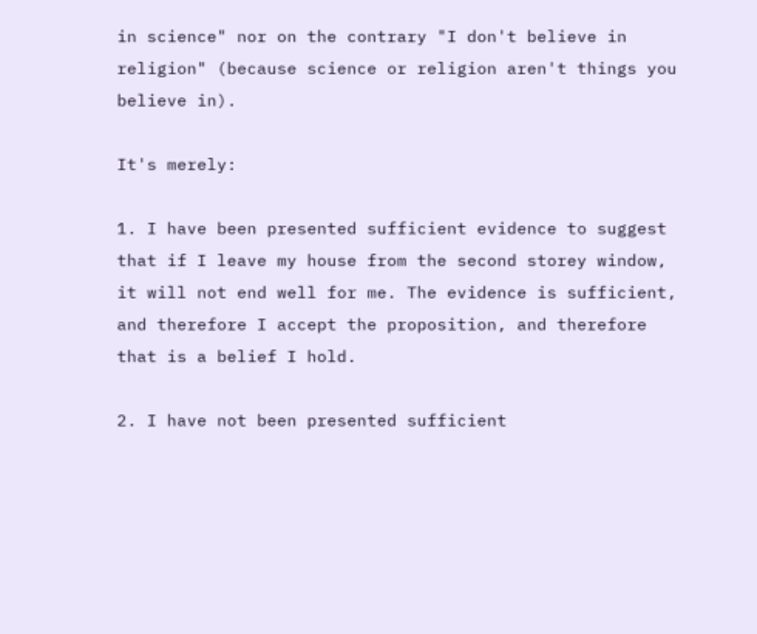in science" nor on the contrary "I don't believe in religion" (because science or religion aren't things you believe in).

It's merely:

1. I have been presented sufficient evidence to suggest that if I leave my house from the second storey window, it will not end well for me. The evidence is sufficient, and therefore I accept the proposition, and therefore that is a belief I hold.

2. I have not been presented sufficient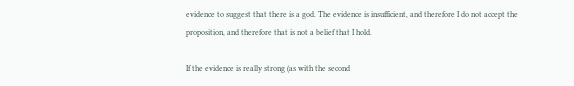evidence to suggest that there is a god. The evidence is insufficient, and therefore I do not accept the proposition, and therefore that is not a belief that I hold.

If the evidence is really strong (as with the second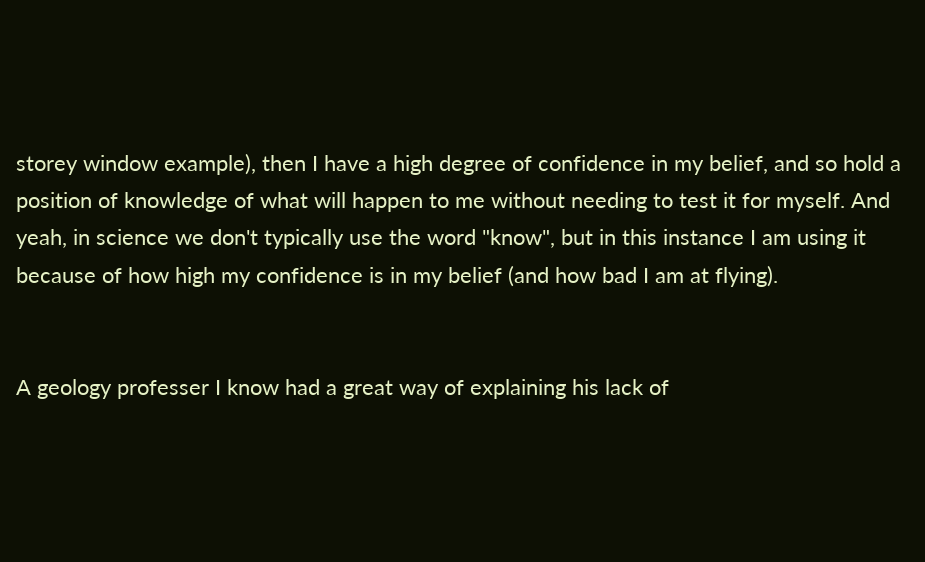storey window example), then I have a high degree of confidence in my belief, and so hold a position of knowledge of what will happen to me without needing to test it for myself. And yeah, in science we don't typically use the word "know", but in this instance I am using it because of how high my confidence is in my belief (and how bad I am at flying).


A geology professer I know had a great way of explaining his lack of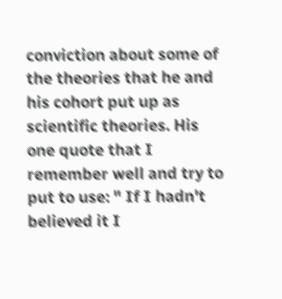conviction about some of the theories that he and his cohort put up as scientific theories. His one quote that I remember well and try to put to use: " If I hadn't believed it I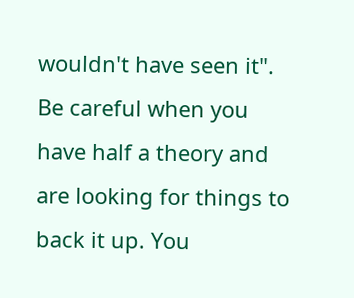wouldn't have seen it".
Be careful when you have half a theory and are looking for things to back it up. You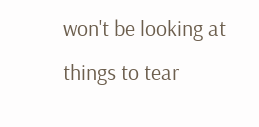won't be looking at things to tear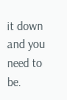it down and you need to be.